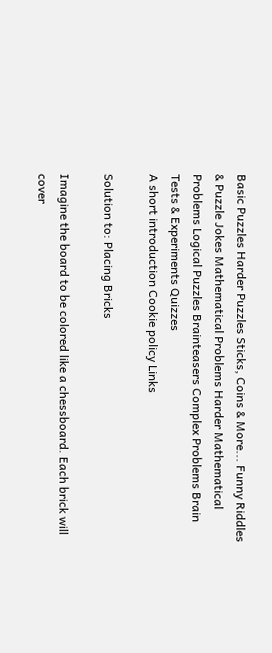Basic Puzzles Harder Puzzles Sticks, Coins & More... Funny Riddles & Puzzle Jokes Mathematical Problems Harder Mathematical Problems Logical Puzzles Brainteasers Complex Problems Brain Tests & Experiments Quizzes
A short introduction Cookie policy Links

Solution to: Placing Bricks

Imagine the board to be colored like a chessboard. Each brick will cover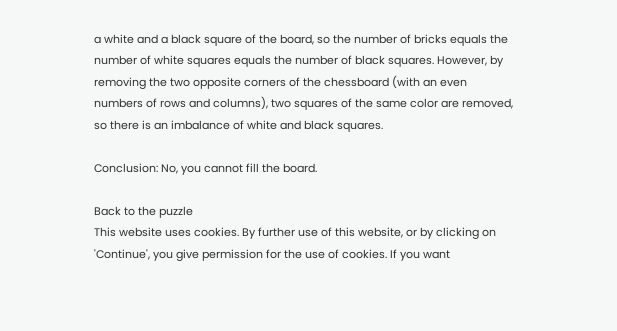a white and a black square of the board, so the number of bricks equals the number of white squares equals the number of black squares. However, by removing the two opposite corners of the chessboard (with an even numbers of rows and columns), two squares of the same color are removed, so there is an imbalance of white and black squares.

Conclusion: No, you cannot fill the board.

Back to the puzzle
This website uses cookies. By further use of this website, or by clicking on 'Continue', you give permission for the use of cookies. If you want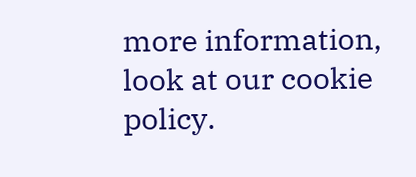more information, look at our cookie policy.